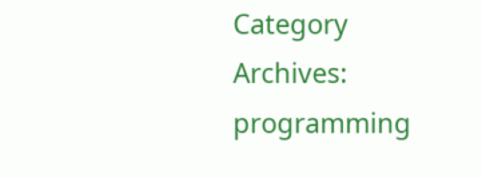Category Archives: programming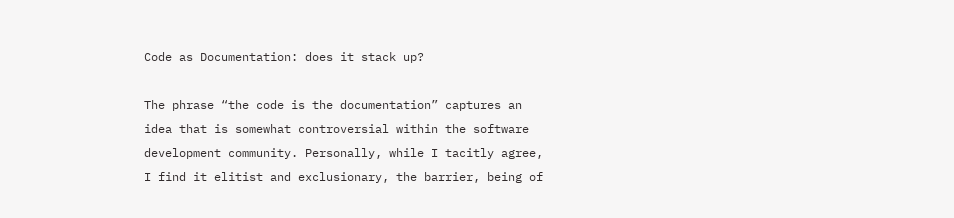Code as Documentation: does it stack up?

The phrase “the code is the documentation” captures an idea that is somewhat controversial within the software development community. Personally, while I tacitly agree, I find it elitist and exclusionary, the barrier, being of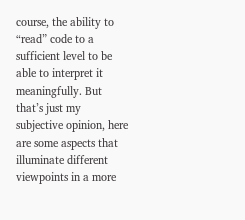course, the ability to “read” code to a sufficient level to be able to interpret it meaningfully. But that’s just my subjective opinion, here are some aspects that illuminate different viewpoints in a more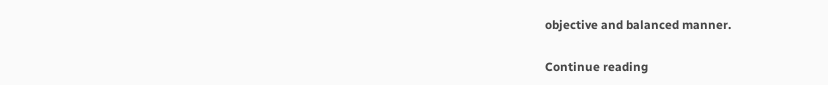objective and balanced manner.

Continue reading